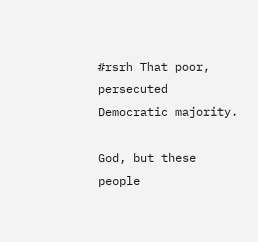#rsrh That poor, persecuted Democratic majority.

God, but these people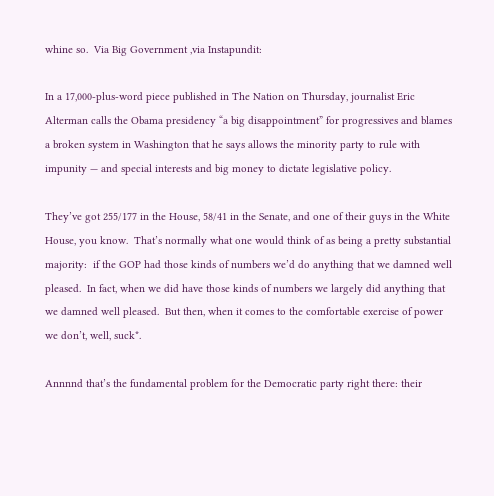whine so.  Via Big Government ,via Instapundit:

In a 17,000-plus-word piece published in The Nation on Thursday, journalist Eric Alterman calls the Obama presidency “a big disappointment” for progressives and blames a broken system in Washington that he says allows the minority party to rule with impunity — and special interests and big money to dictate legislative policy.

They’ve got 255/177 in the House, 58/41 in the Senate, and one of their guys in the White House, you know.  That’s normally what one would think of as being a pretty substantial majority:  if the GOP had those kinds of numbers we’d do anything that we damned well pleased.  In fact, when we did have those kinds of numbers we largely did anything that we damned well pleased.  But then, when it comes to the comfortable exercise of power we don’t, well, suck*.

Annnnd that’s the fundamental problem for the Democratic party right there: their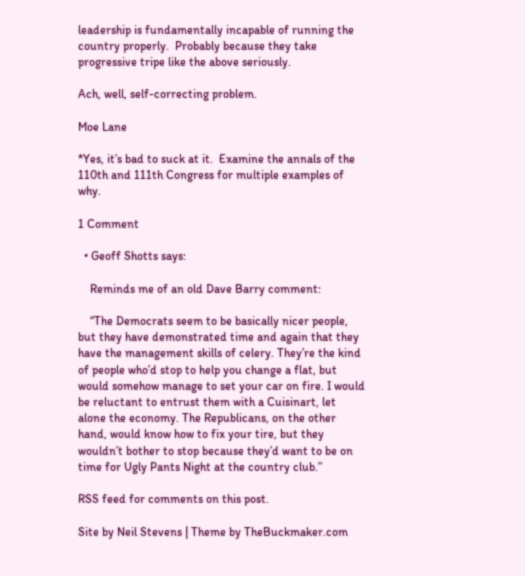leadership is fundamentally incapable of running the country properly.  Probably because they take progressive tripe like the above seriously.

Ach, well, self-correcting problem.

Moe Lane

*Yes, it’s bad to suck at it.  Examine the annals of the 110th and 111th Congress for multiple examples of why.

1 Comment

  • Geoff Shotts says:

    Reminds me of an old Dave Barry comment:

    “The Democrats seem to be basically nicer people, but they have demonstrated time and again that they have the management skills of celery. They’re the kind of people who’d stop to help you change a flat, but would somehow manage to set your car on fire. I would be reluctant to entrust them with a Cuisinart, let alone the economy. The Republicans, on the other hand, would know how to fix your tire, but they wouldn’t bother to stop because they’d want to be on time for Ugly Pants Night at the country club.”

RSS feed for comments on this post.

Site by Neil Stevens | Theme by TheBuckmaker.com